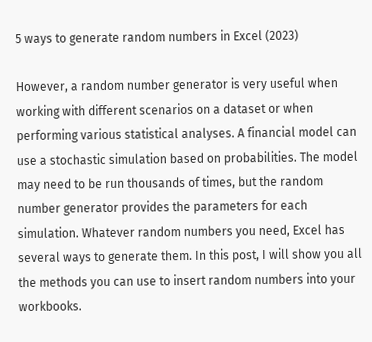5 ways to generate random numbers in Excel (2023)

However, a random number generator is very useful when working with different scenarios on a dataset or when performing various statistical analyses. A financial model can use a stochastic simulation based on probabilities. The model may need to be run thousands of times, but the random number generator provides the parameters for each simulation. Whatever random numbers you need, Excel has several ways to generate them. In this post, I will show you all the methods you can use to insert random numbers into your workbooks.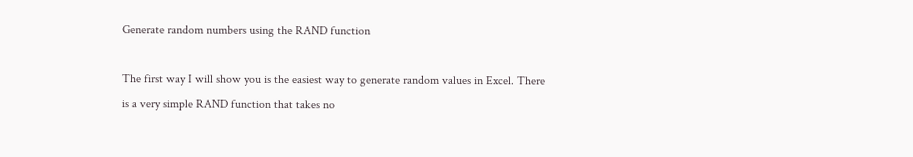Generate random numbers using the RAND function

The first way I will show you is the easiest way to generate random values in Excel. There is a very simple RAND function that takes no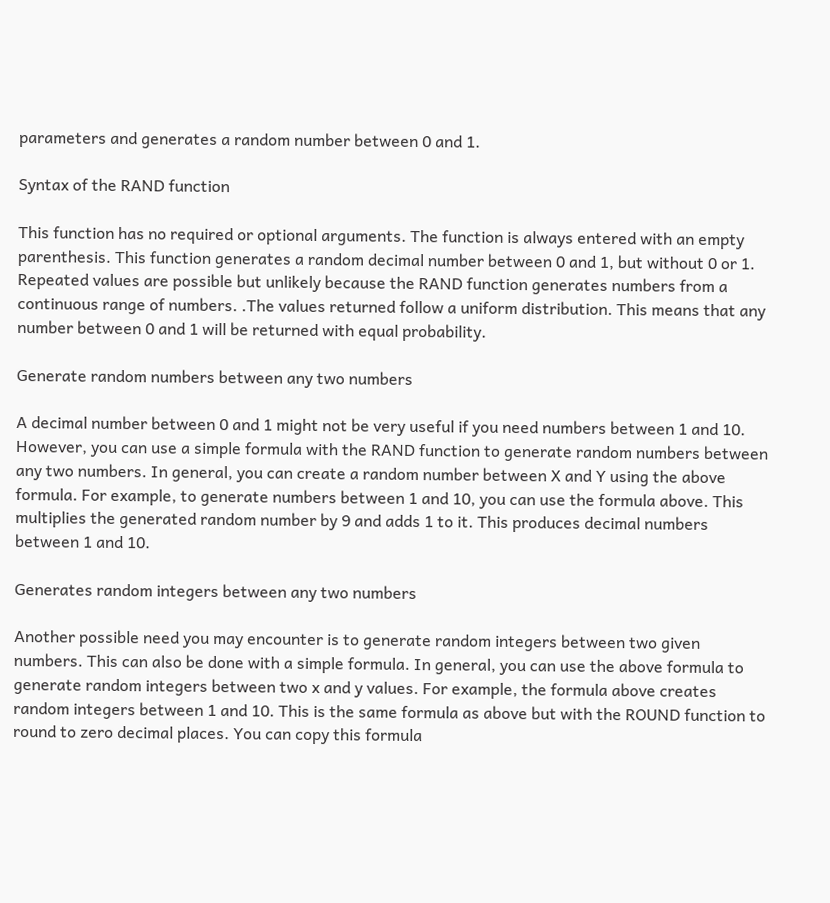parameters and generates a random number between 0 and 1.

Syntax of the RAND function

This function has no required or optional arguments. The function is always entered with an empty parenthesis. This function generates a random decimal number between 0 and 1, but without 0 or 1. Repeated values are possible but unlikely because the RAND function generates numbers from a continuous range of numbers. .The values returned follow a uniform distribution. This means that any number between 0 and 1 will be returned with equal probability.

Generate random numbers between any two numbers

A decimal number between 0 and 1 might not be very useful if you need numbers between 1 and 10. However, you can use a simple formula with the RAND function to generate random numbers between any two numbers. In general, you can create a random number between X and Y using the above formula. For example, to generate numbers between 1 and 10, you can use the formula above. This multiplies the generated random number by 9 and adds 1 to it. This produces decimal numbers between 1 and 10.

Generates random integers between any two numbers

Another possible need you may encounter is to generate random integers between two given numbers. This can also be done with a simple formula. In general, you can use the above formula to generate random integers between two x and y values. For example, the formula above creates random integers between 1 and 10. This is the same formula as above but with the ROUND function to round to zero decimal places. You can copy this formula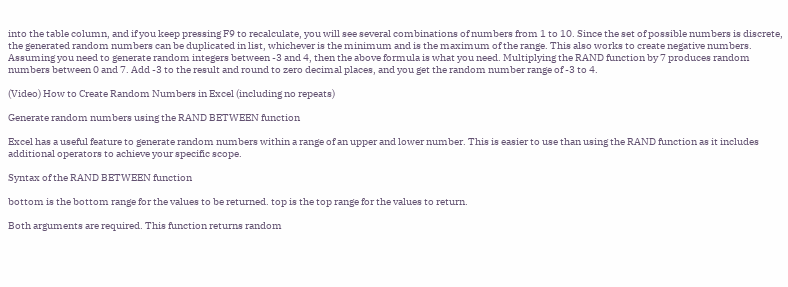into the table column, and if you keep pressing F9 to recalculate, you will see several combinations of numbers from 1 to 10. Since the set of possible numbers is discrete, the generated random numbers can be duplicated in list, whichever is the minimum and is the maximum of the range. This also works to create negative numbers. Assuming you need to generate random integers between -3 and 4, then the above formula is what you need. Multiplying the RAND function by 7 produces random numbers between 0 and 7. Add -3 to the result and round to zero decimal places, and you get the random number range of -3 to 4.

(Video) How to Create Random Numbers in Excel (including no repeats)

Generate random numbers using the RAND BETWEEN function

Excel has a useful feature to generate random numbers within a range of an upper and lower number. This is easier to use than using the RAND function as it includes additional operators to achieve your specific scope.

Syntax of the RAND BETWEEN function

bottom is the bottom range for the values to be returned. top is the top range for the values to return.

Both arguments are required. This function returns random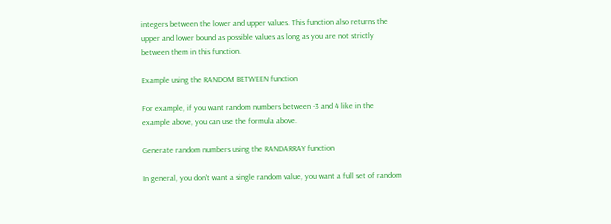integers between the lower and upper values. This function also returns the upper and lower bound as possible values as long as you are not strictly between them in this function.

Example using the RANDOM BETWEEN function

For example, if you want random numbers between -3 and 4 like in the example above, you can use the formula above.

Generate random numbers using the RANDARRAY function

In general, you don't want a single random value, you want a full set of random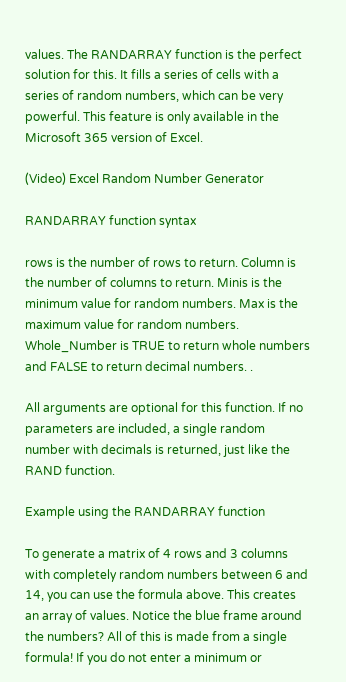values. The RANDARRAY function is the perfect solution for this. It fills a series of cells with a series of random numbers, which can be very powerful. This feature is only available in the Microsoft 365 version of Excel.

(Video) Excel Random Number Generator

RANDARRAY function syntax

rows is the number of rows to return. Column is the number of columns to return. Minis is the minimum value for random numbers. Max is the maximum value for random numbers. Whole_Number is TRUE to return whole numbers and FALSE to return decimal numbers. .

All arguments are optional for this function. If no parameters are included, a single random number with decimals is returned, just like the RAND function.

Example using the RANDARRAY function

To generate a matrix of 4 rows and 3 columns with completely random numbers between 6 and 14, you can use the formula above. This creates an array of values. Notice the blue frame around the numbers? All of this is made from a single formula! If you do not enter a minimum or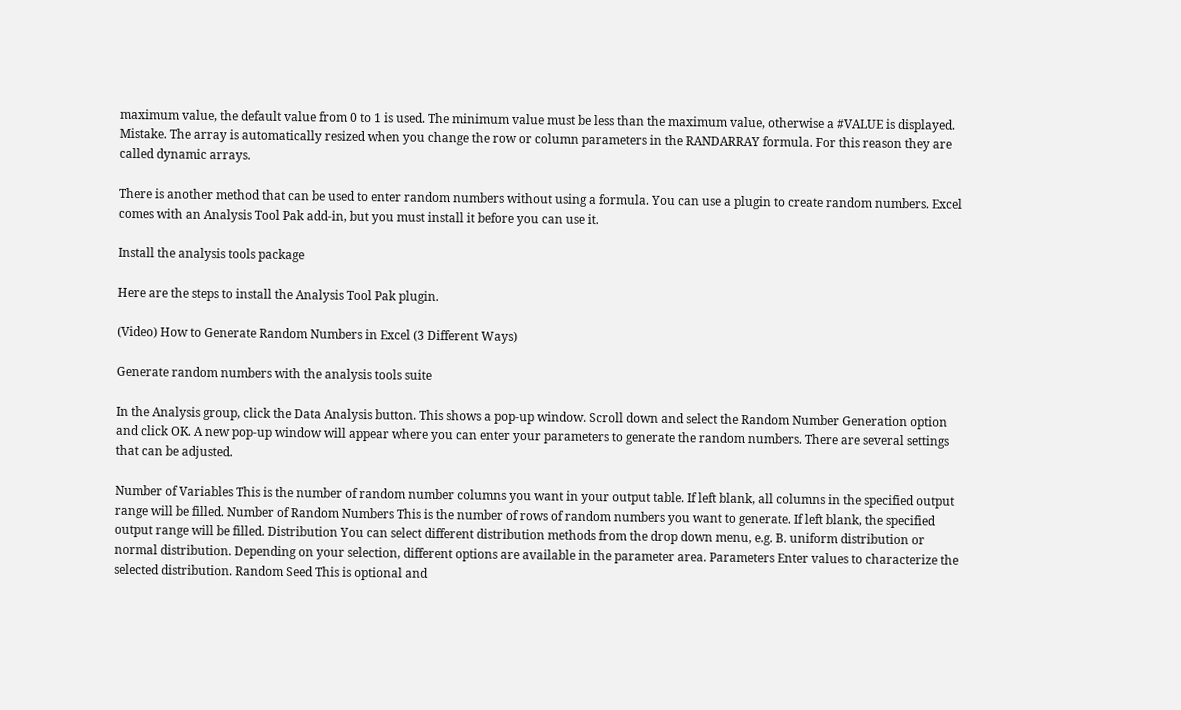maximum value, the default value from 0 to 1 is used. The minimum value must be less than the maximum value, otherwise a #VALUE is displayed. Mistake. The array is automatically resized when you change the row or column parameters in the RANDARRAY formula. For this reason they are called dynamic arrays.

There is another method that can be used to enter random numbers without using a formula. You can use a plugin to create random numbers. Excel comes with an Analysis Tool Pak add-in, but you must install it before you can use it.

Install the analysis tools package

Here are the steps to install the Analysis Tool Pak plugin.

(Video) How to Generate Random Numbers in Excel (3 Different Ways)

Generate random numbers with the analysis tools suite

In the Analysis group, click the Data Analysis button. This shows a pop-up window. Scroll down and select the Random Number Generation option and click OK. A new pop-up window will appear where you can enter your parameters to generate the random numbers. There are several settings that can be adjusted.

Number of Variables This is the number of random number columns you want in your output table. If left blank, all columns in the specified output range will be filled. Number of Random Numbers This is the number of rows of random numbers you want to generate. If left blank, the specified output range will be filled. Distribution You can select different distribution methods from the drop down menu, e.g. B. uniform distribution or normal distribution. Depending on your selection, different options are available in the parameter area. Parameters Enter values to characterize the selected distribution. Random Seed This is optional and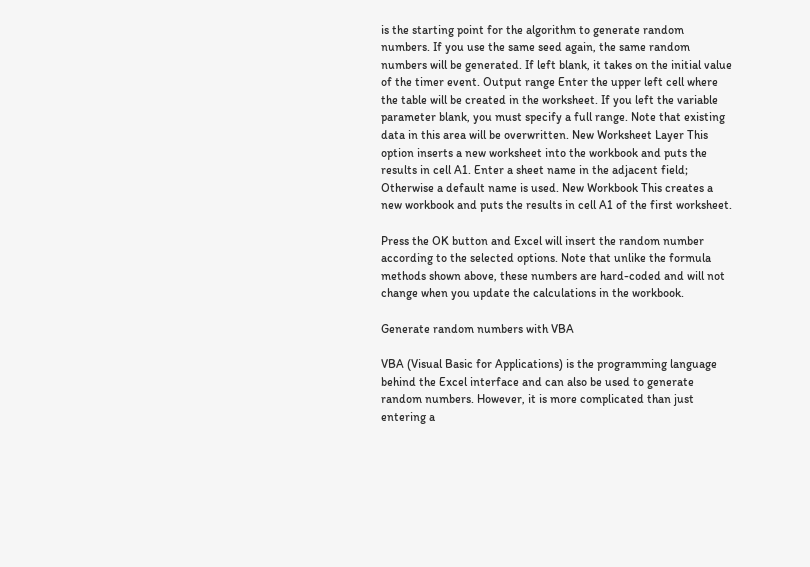is the starting point for the algorithm to generate random numbers. If you use the same seed again, the same random numbers will be generated. If left blank, it takes on the initial value of the timer event. Output range Enter the upper left cell where the table will be created in the worksheet. If you left the variable parameter blank, you must specify a full range. Note that existing data in this area will be overwritten. New Worksheet Layer This option inserts a new worksheet into the workbook and puts the results in cell A1. Enter a sheet name in the adjacent field; Otherwise a default name is used. New Workbook This creates a new workbook and puts the results in cell A1 of the first worksheet.

Press the OK button and Excel will insert the random number according to the selected options. Note that unlike the formula methods shown above, these numbers are hard-coded and will not change when you update the calculations in the workbook.

Generate random numbers with VBA

VBA (Visual Basic for Applications) is the programming language behind the Excel interface and can also be used to generate random numbers. However, it is more complicated than just entering a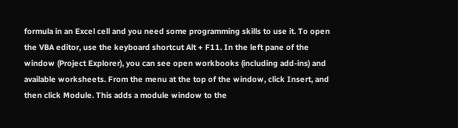formula in an Excel cell and you need some programming skills to use it. To open the VBA editor, use the keyboard shortcut Alt + F11. In the left pane of the window (Project Explorer), you can see open workbooks (including add-ins) and available worksheets. From the menu at the top of the window, click Insert, and then click Module. This adds a module window to the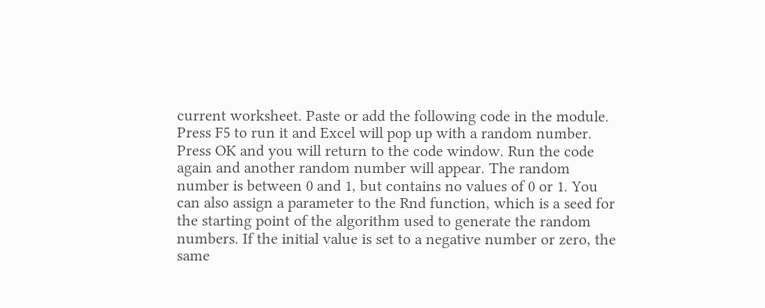current worksheet. Paste or add the following code in the module. Press F5 to run it and Excel will pop up with a random number. Press OK and you will return to the code window. Run the code again and another random number will appear. The random number is between 0 and 1, but contains no values of 0 or 1. You can also assign a parameter to the Rnd function, which is a seed for the starting point of the algorithm used to generate the random numbers. If the initial value is set to a negative number or zero, the same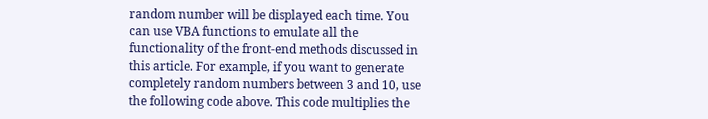random number will be displayed each time. You can use VBA functions to emulate all the functionality of the front-end methods discussed in this article. For example, if you want to generate completely random numbers between 3 and 10, use the following code above. This code multiplies the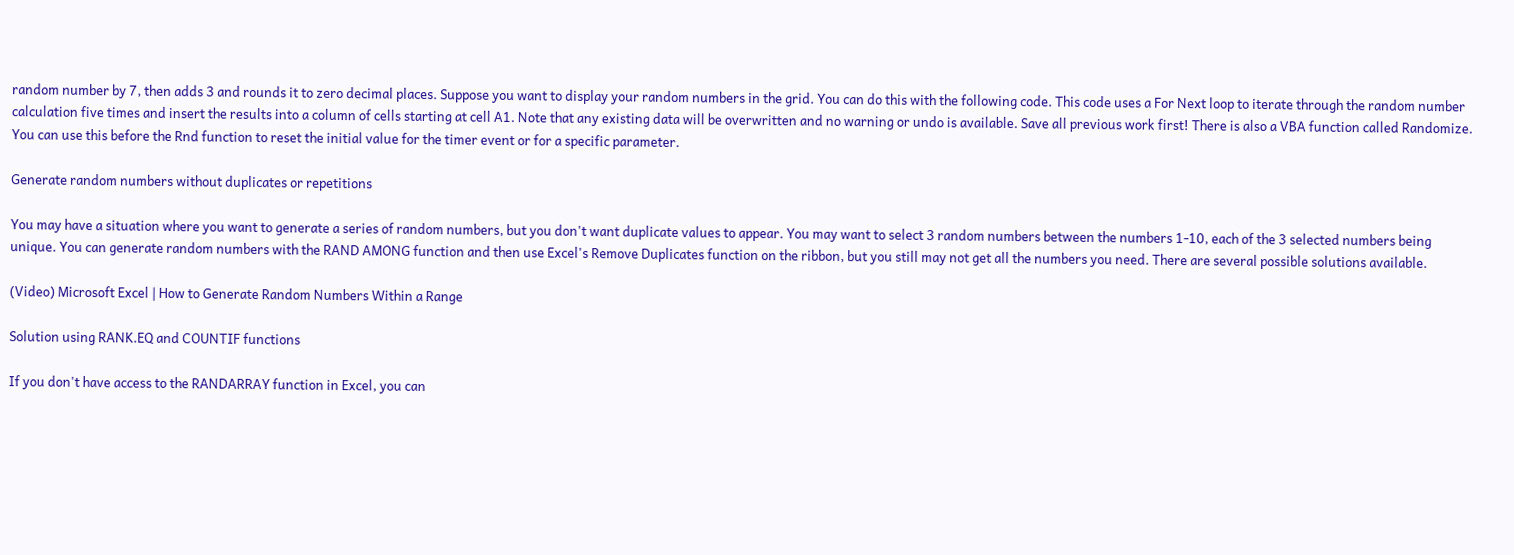random number by 7, then adds 3 and rounds it to zero decimal places. Suppose you want to display your random numbers in the grid. You can do this with the following code. This code uses a For Next loop to iterate through the random number calculation five times and insert the results into a column of cells starting at cell A1. Note that any existing data will be overwritten and no warning or undo is available. Save all previous work first! There is also a VBA function called Randomize. You can use this before the Rnd function to reset the initial value for the timer event or for a specific parameter.

Generate random numbers without duplicates or repetitions

You may have a situation where you want to generate a series of random numbers, but you don't want duplicate values to appear. You may want to select 3 random numbers between the numbers 1-10, each of the 3 selected numbers being unique. You can generate random numbers with the RAND AMONG function and then use Excel's Remove Duplicates function on the ribbon, but you still may not get all the numbers you need. There are several possible solutions available.

(Video) Microsoft Excel | How to Generate Random Numbers Within a Range

Solution using RANK.EQ and COUNTIF functions

If you don't have access to the RANDARRAY function in Excel, you can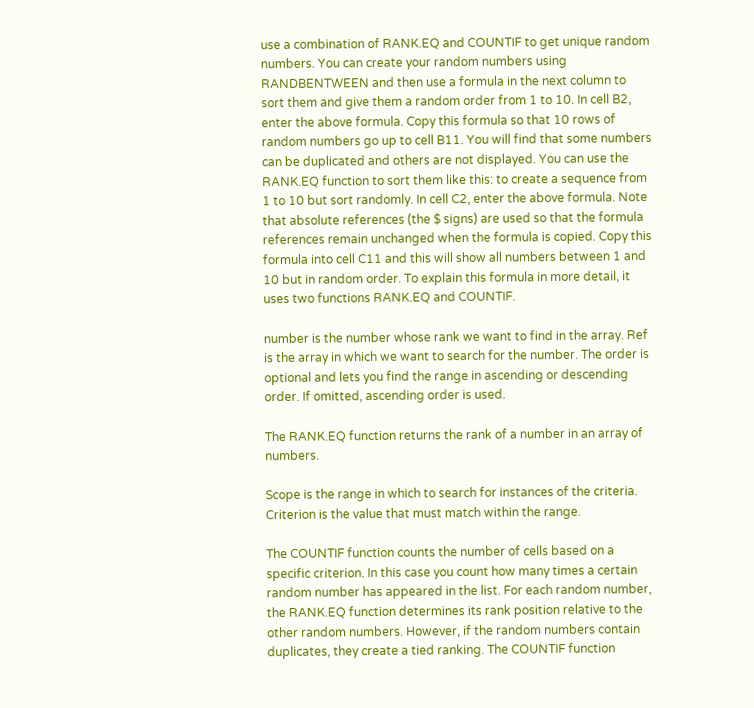use a combination of RANK.EQ and COUNTIF to get unique random numbers. You can create your random numbers using RANDBENTWEEN and then use a formula in the next column to sort them and give them a random order from 1 to 10. In cell B2, enter the above formula. Copy this formula so that 10 rows of random numbers go up to cell B11. You will find that some numbers can be duplicated and others are not displayed. You can use the RANK.EQ function to sort them like this: to create a sequence from 1 to 10 but sort randomly. In cell C2, enter the above formula. Note that absolute references (the $ signs) are used so that the formula references remain unchanged when the formula is copied. Copy this formula into cell C11 and this will show all numbers between 1 and 10 but in random order. To explain this formula in more detail, it uses two functions RANK.EQ and COUNTIF.

number is the number whose rank we want to find in the array. Ref is the array in which we want to search for the number. The order is optional and lets you find the range in ascending or descending order. If omitted, ascending order is used.

The RANK.EQ function returns the rank of a number in an array of numbers.

Scope is the range in which to search for instances of the criteria. Criterion is the value that must match within the range.

The COUNTIF function counts the number of cells based on a specific criterion. In this case you count how many times a certain random number has appeared in the list. For each random number, the RANK.EQ function determines its rank position relative to the other random numbers. However, if the random numbers contain duplicates, they create a tied ranking. The COUNTIF function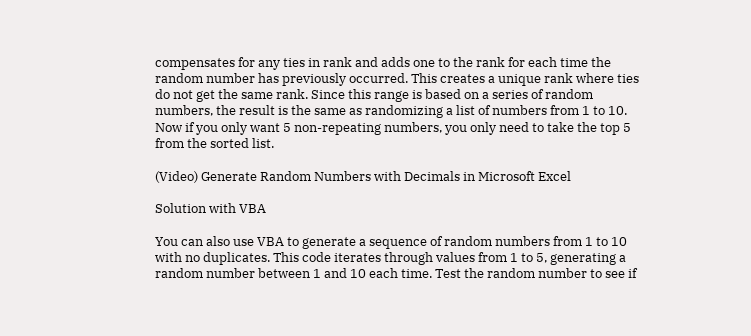compensates for any ties in rank and adds one to the rank for each time the random number has previously occurred. This creates a unique rank where ties do not get the same rank. Since this range is based on a series of random numbers, the result is the same as randomizing a list of numbers from 1 to 10. Now if you only want 5 non-repeating numbers, you only need to take the top 5 from the sorted list.

(Video) Generate Random Numbers with Decimals in Microsoft Excel

Solution with VBA

You can also use VBA to generate a sequence of random numbers from 1 to 10 with no duplicates. This code iterates through values from 1 to 5, generating a random number between 1 and 10 each time. Test the random number to see if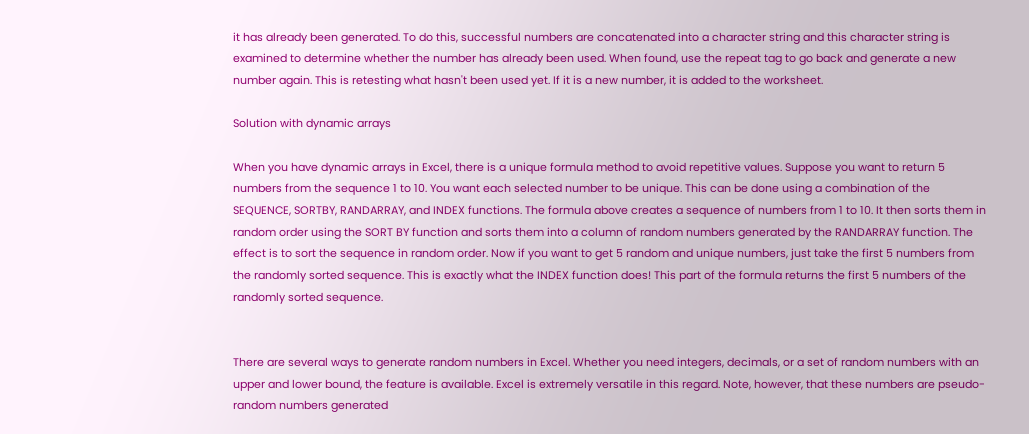it has already been generated. To do this, successful numbers are concatenated into a character string and this character string is examined to determine whether the number has already been used. When found, use the repeat tag to go back and generate a new number again. This is retesting what hasn't been used yet. If it is a new number, it is added to the worksheet.

Solution with dynamic arrays

When you have dynamic arrays in Excel, there is a unique formula method to avoid repetitive values. Suppose you want to return 5 numbers from the sequence 1 to 10. You want each selected number to be unique. This can be done using a combination of the SEQUENCE, SORTBY, RANDARRAY, and INDEX functions. The formula above creates a sequence of numbers from 1 to 10. It then sorts them in random order using the SORT BY function and sorts them into a column of random numbers generated by the RANDARRAY function. The effect is to sort the sequence in random order. Now if you want to get 5 random and unique numbers, just take the first 5 numbers from the randomly sorted sequence. This is exactly what the INDEX function does! This part of the formula returns the first 5 numbers of the randomly sorted sequence.


There are several ways to generate random numbers in Excel. Whether you need integers, decimals, or a set of random numbers with an upper and lower bound, the feature is available. Excel is extremely versatile in this regard. Note, however, that these numbers are pseudo-random numbers generated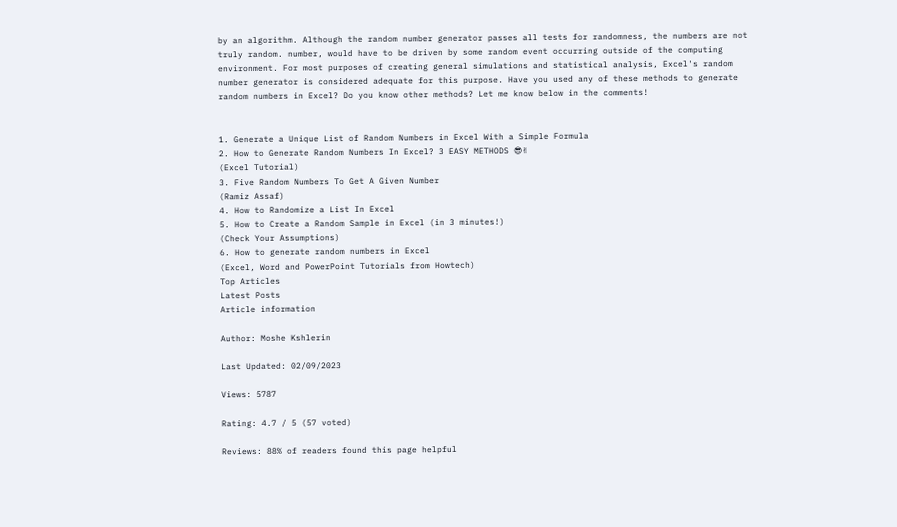by an algorithm. Although the random number generator passes all tests for randomness, the numbers are not truly random. number, would have to be driven by some random event occurring outside of the computing environment. For most purposes of creating general simulations and statistical analysis, Excel's random number generator is considered adequate for this purpose. Have you used any of these methods to generate random numbers in Excel? Do you know other methods? Let me know below in the comments!


1. Generate a Unique List of Random Numbers in Excel With a Simple Formula
2. How to Generate Random Numbers In Excel? 3 EASY METHODS 😎✌
(Excel Tutorial)
3. Five Random Numbers To Get A Given Number
(Ramiz Assaf)
4. How to Randomize a List In Excel
5. How to Create a Random Sample in Excel (in 3 minutes!)
(Check Your Assumptions)
6. How to generate random numbers in Excel
(Excel, Word and PowerPoint Tutorials from Howtech)
Top Articles
Latest Posts
Article information

Author: Moshe Kshlerin

Last Updated: 02/09/2023

Views: 5787

Rating: 4.7 / 5 (57 voted)

Reviews: 88% of readers found this page helpful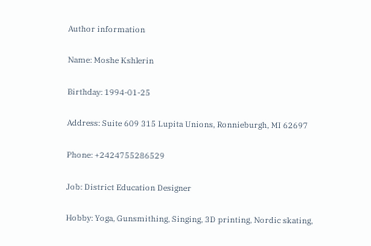Author information

Name: Moshe Kshlerin

Birthday: 1994-01-25

Address: Suite 609 315 Lupita Unions, Ronnieburgh, MI 62697

Phone: +2424755286529

Job: District Education Designer

Hobby: Yoga, Gunsmithing, Singing, 3D printing, Nordic skating,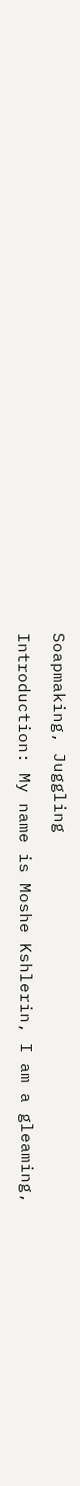Soapmaking, Juggling

Introduction: My name is Moshe Kshlerin, I am a gleaming,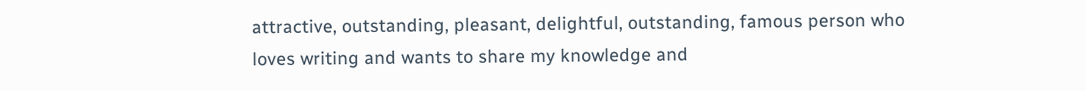attractive, outstanding, pleasant, delightful, outstanding, famous person who loves writing and wants to share my knowledge and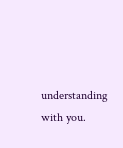understanding with you.